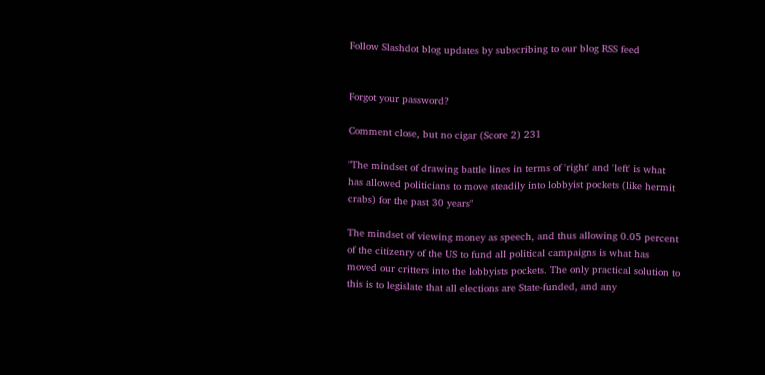Follow Slashdot blog updates by subscribing to our blog RSS feed


Forgot your password?

Comment close, but no cigar (Score 2) 231

"The mindset of drawing battle lines in terms of 'right' and 'left' is what has allowed politicians to move steadily into lobbyist pockets (like hermit crabs) for the past 30 years"

The mindset of viewing money as speech, and thus allowing 0.05 percent of the citizenry of the US to fund all political campaigns is what has moved our critters into the lobbyists pockets. The only practical solution to this is to legislate that all elections are State-funded, and any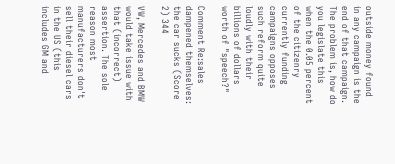outside money found in any campaign is the end of that campaign. The problem is, how do you legislate this when the 0.05 percent of the citizenry currently funding campaigns opposes such reform quite loudly with their billions of dollars worth of "speech?"

Comment Re:sales dampened themselves: the car sucks (Score 2) 344

VW, Mercedes and BMW would take issue with that (incorrect) assertion. The sole reason most manufacturers don't sell their diesel cars in the US (this includes GM and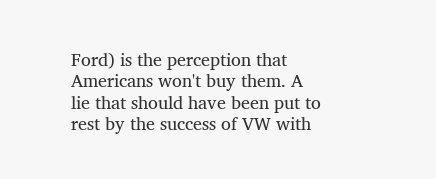Ford) is the perception that Americans won't buy them. A lie that should have been put to rest by the success of VW with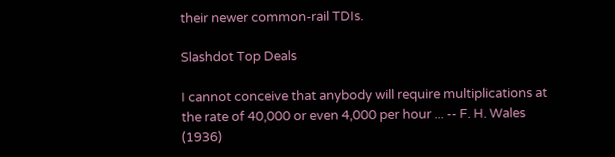their newer common-rail TDIs.

Slashdot Top Deals

I cannot conceive that anybody will require multiplications at the rate of 40,000 or even 4,000 per hour ... -- F. H. Wales (1936)